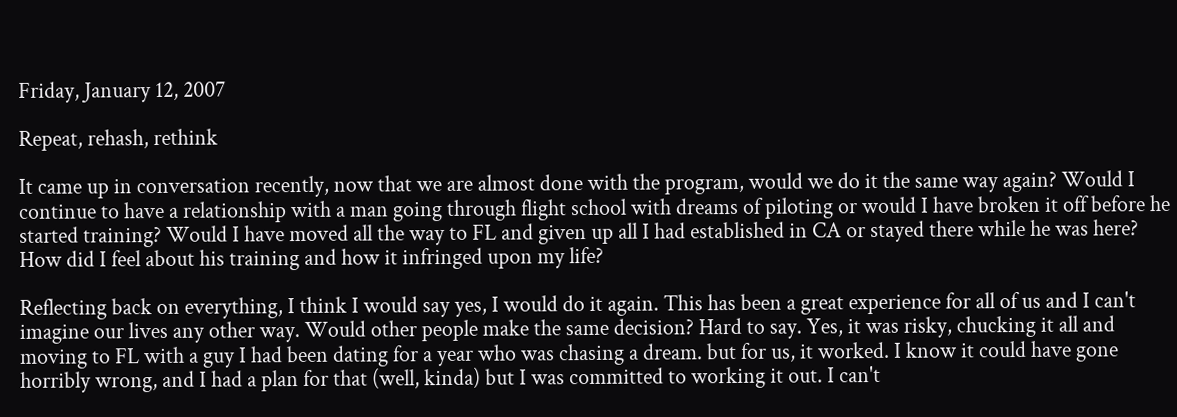Friday, January 12, 2007

Repeat, rehash, rethink

It came up in conversation recently, now that we are almost done with the program, would we do it the same way again? Would I continue to have a relationship with a man going through flight school with dreams of piloting or would I have broken it off before he started training? Would I have moved all the way to FL and given up all I had established in CA or stayed there while he was here? How did I feel about his training and how it infringed upon my life?

Reflecting back on everything, I think I would say yes, I would do it again. This has been a great experience for all of us and I can't imagine our lives any other way. Would other people make the same decision? Hard to say. Yes, it was risky, chucking it all and moving to FL with a guy I had been dating for a year who was chasing a dream. but for us, it worked. I know it could have gone horribly wrong, and I had a plan for that (well, kinda) but I was committed to working it out. I can't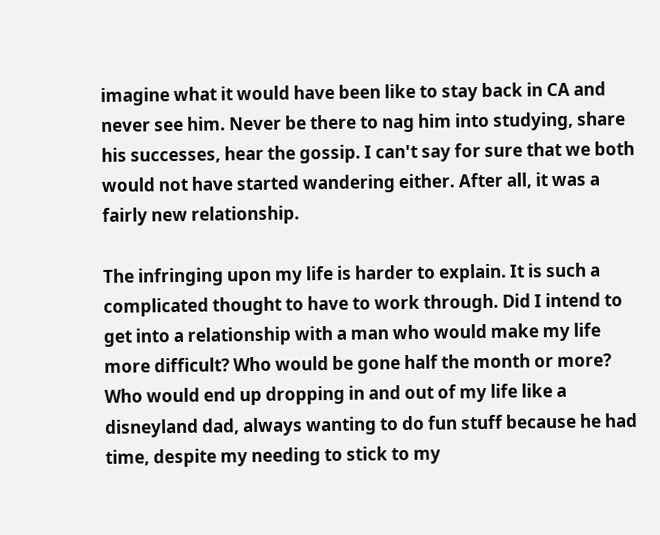imagine what it would have been like to stay back in CA and never see him. Never be there to nag him into studying, share his successes, hear the gossip. I can't say for sure that we both would not have started wandering either. After all, it was a fairly new relationship.

The infringing upon my life is harder to explain. It is such a complicated thought to have to work through. Did I intend to get into a relationship with a man who would make my life more difficult? Who would be gone half the month or more? Who would end up dropping in and out of my life like a disneyland dad, always wanting to do fun stuff because he had time, despite my needing to stick to my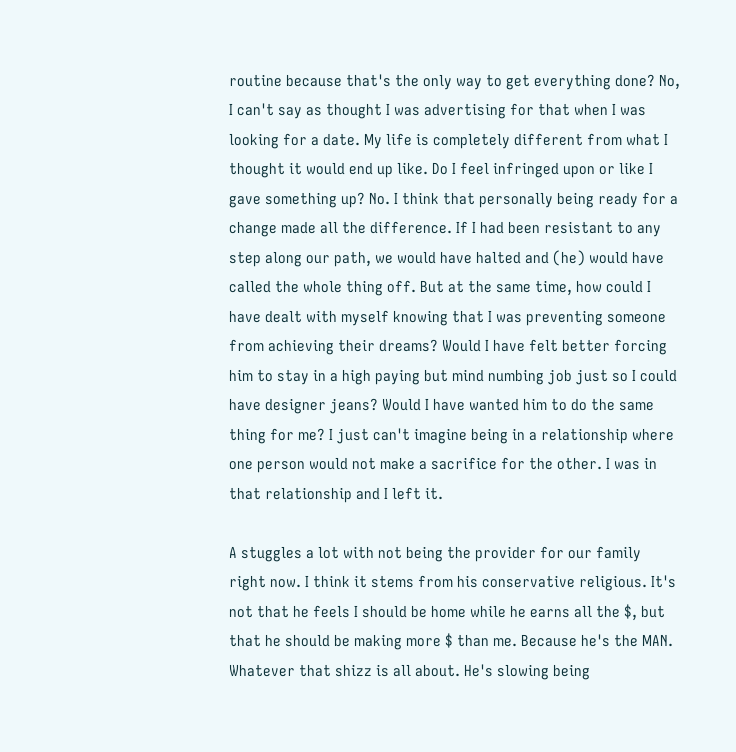routine because that's the only way to get everything done? No, I can't say as thought I was advertising for that when I was looking for a date. My life is completely different from what I thought it would end up like. Do I feel infringed upon or like I gave something up? No. I think that personally being ready for a change made all the difference. If I had been resistant to any step along our path, we would have halted and (he) would have called the whole thing off. But at the same time, how could I have dealt with myself knowing that I was preventing someone from achieving their dreams? Would I have felt better forcing him to stay in a high paying but mind numbing job just so I could have designer jeans? Would I have wanted him to do the same thing for me? I just can't imagine being in a relationship where one person would not make a sacrifice for the other. I was in that relationship and I left it.

A stuggles a lot with not being the provider for our family right now. I think it stems from his conservative religious. It's not that he feels I should be home while he earns all the $, but that he should be making more $ than me. Because he's the MAN. Whatever that shizz is all about. He's slowing being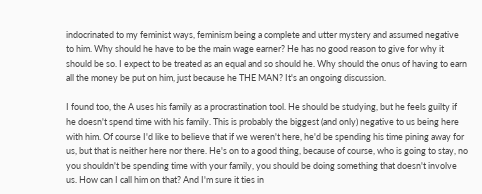indocrinated to my feminist ways, feminism being a complete and utter mystery and assumed negative to him. Why should he have to be the main wage earner? He has no good reason to give for why it should be so. I expect to be treated as an equal and so should he. Why should the onus of having to earn all the money be put on him, just because he THE MAN? It's an ongoing discussion.

I found too, the A uses his family as a procrastination tool. He should be studying, but he feels guilty if he doesn't spend time with his family. This is probably the biggest (and only) negative to us being here with him. Of course I'd like to believe that if we weren't here, he'd be spending his time pining away for us, but that is neither here nor there. He's on to a good thing, because of course, who is going to stay, no you shouldn't be spending time with your family, you should be doing something that doesn't involve us. How can I call him on that? And I'm sure it ties in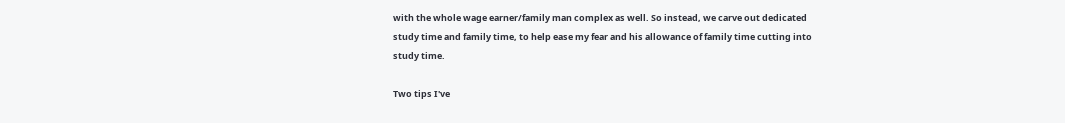with the whole wage earner/family man complex as well. So instead, we carve out dedicated study time and family time, to help ease my fear and his allowance of family time cutting into study time.

Two tips I've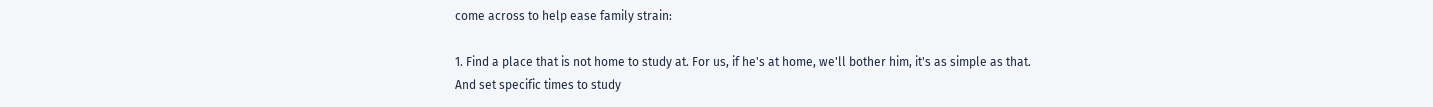come across to help ease family strain:

1. Find a place that is not home to study at. For us, if he's at home, we'll bother him, it's as simple as that. And set specific times to study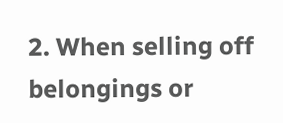2. When selling off belongings or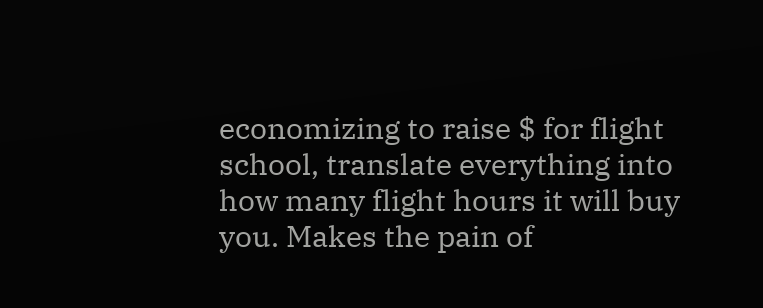economizing to raise $ for flight school, translate everything into how many flight hours it will buy you. Makes the pain of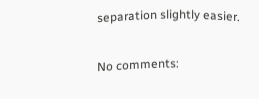separation slightly easier.

No comments: